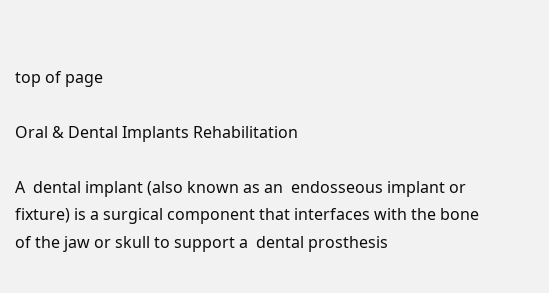top of page

Oral & Dental Implants Rehabilitation

A  dental implant (also known as an  endosseous implant or  fixture) is a surgical component that interfaces with the bone of the jaw or skull to support a  dental prosthesis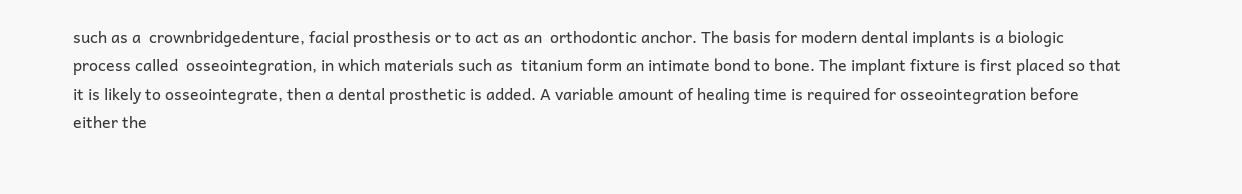such as a  crownbridgedenture, facial prosthesis or to act as an  orthodontic anchor. The basis for modern dental implants is a biologic process called  osseointegration, in which materials such as  titanium form an intimate bond to bone. The implant fixture is first placed so that it is likely to osseointegrate, then a dental prosthetic is added. A variable amount of healing time is required for osseointegration before either the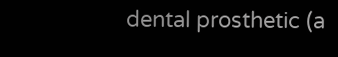dental prosthetic (a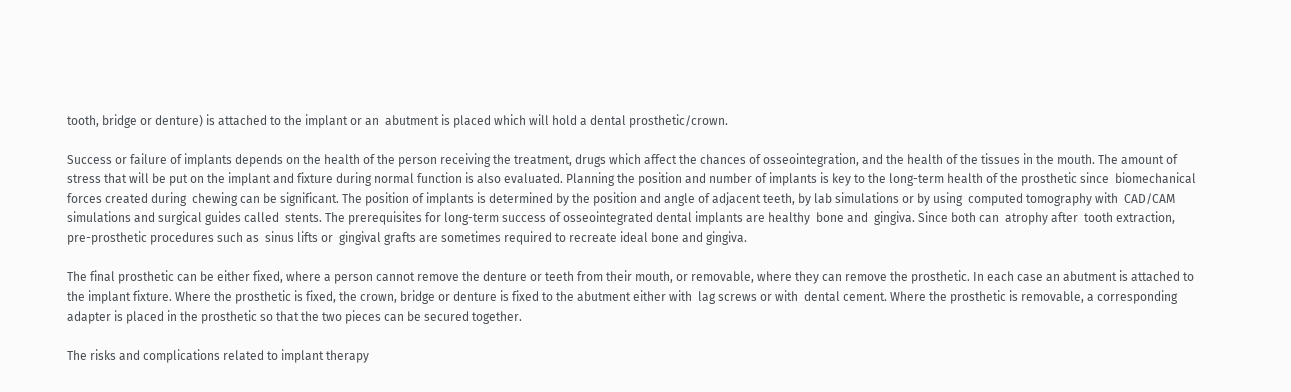tooth, bridge or denture) is attached to the implant or an  abutment is placed which will hold a dental prosthetic/crown.

Success or failure of implants depends on the health of the person receiving the treatment, drugs which affect the chances of osseointegration, and the health of the tissues in the mouth. The amount of  stress that will be put on the implant and fixture during normal function is also evaluated. Planning the position and number of implants is key to the long-term health of the prosthetic since  biomechanical forces created during  chewing can be significant. The position of implants is determined by the position and angle of adjacent teeth, by lab simulations or by using  computed tomography with  CAD/CAM simulations and surgical guides called  stents. The prerequisites for long-term success of osseointegrated dental implants are healthy  bone and  gingiva. Since both can  atrophy after  tooth extraction, pre-prosthetic procedures such as  sinus lifts or  gingival grafts are sometimes required to recreate ideal bone and gingiva.

The final prosthetic can be either fixed, where a person cannot remove the denture or teeth from their mouth, or removable, where they can remove the prosthetic. In each case an abutment is attached to the implant fixture. Where the prosthetic is fixed, the crown, bridge or denture is fixed to the abutment either with  lag screws or with  dental cement. Where the prosthetic is removable, a corresponding adapter is placed in the prosthetic so that the two pieces can be secured together.

The risks and complications related to implant therapy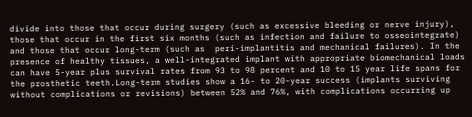divide into those that occur during surgery (such as excessive bleeding or nerve injury), those that occur in the first six months (such as infection and failure to osseointegrate) and those that occur long-term (such as  peri-implantitis and mechanical failures). In the presence of healthy tissues, a well-integrated implant with appropriate biomechanical loads can have 5-year plus survival rates from 93 to 98 percent and 10 to 15 year life spans for the prosthetic teeth.Long-term studies show a 16- to 20-year success (implants surviving without complications or revisions) between 52% and 76%, with complications occurring up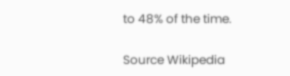to 48% of the time.

Source Wikipedia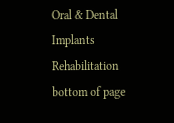Oral & Dental Implants Rehabilitation
bottom of page